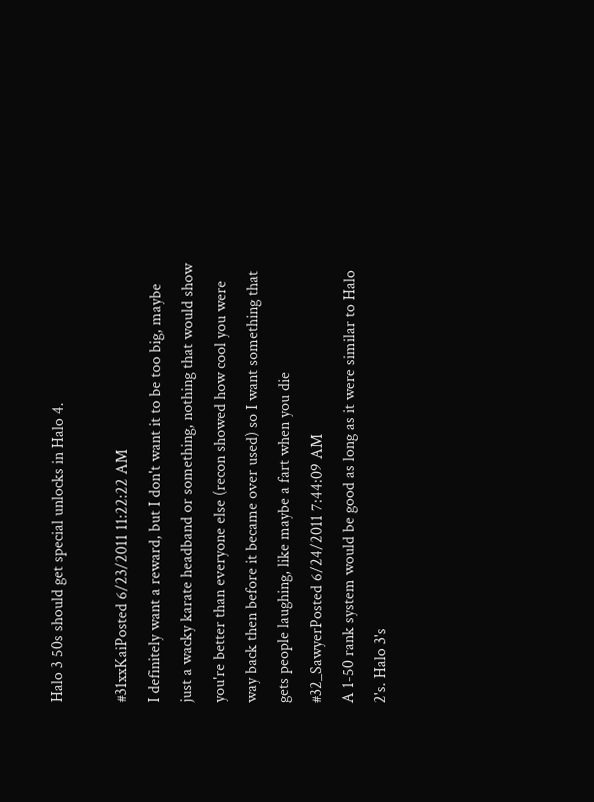Halo 3 50s should get special unlocks in Halo 4.

#31xxKaiPosted 6/23/2011 11:22:22 AM
I definitely want a reward, but I don't want it to be too big, maybe just a wacky karate headband or something, nothing that would show you're better than everyone else (recon showed how cool you were way back then before it became over used) so I want something that gets people laughing, like maybe a fart when you die
#32_SawyerPosted 6/24/2011 7:44:09 AM
A 1-50 rank system would be good as long as it were similar to Halo 2's. Halo 3's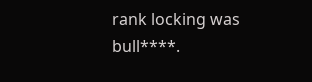rank locking was bull****.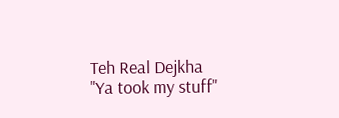Teh Real Dejkha
"Ya took my stuff"